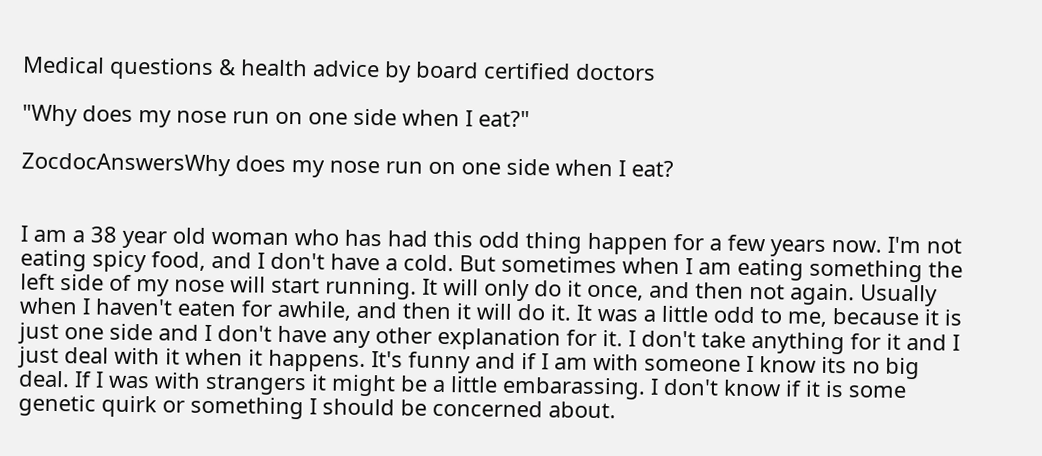Medical questions & health advice by board certified doctors

"Why does my nose run on one side when I eat?"

ZocdocAnswersWhy does my nose run on one side when I eat?


I am a 38 year old woman who has had this odd thing happen for a few years now. I'm not eating spicy food, and I don't have a cold. But sometimes when I am eating something the left side of my nose will start running. It will only do it once, and then not again. Usually when I haven't eaten for awhile, and then it will do it. It was a little odd to me, because it is just one side and I don't have any other explanation for it. I don't take anything for it and I just deal with it when it happens. It's funny and if I am with someone I know its no big deal. If I was with strangers it might be a little embarassing. I don't know if it is some genetic quirk or something I should be concerned about.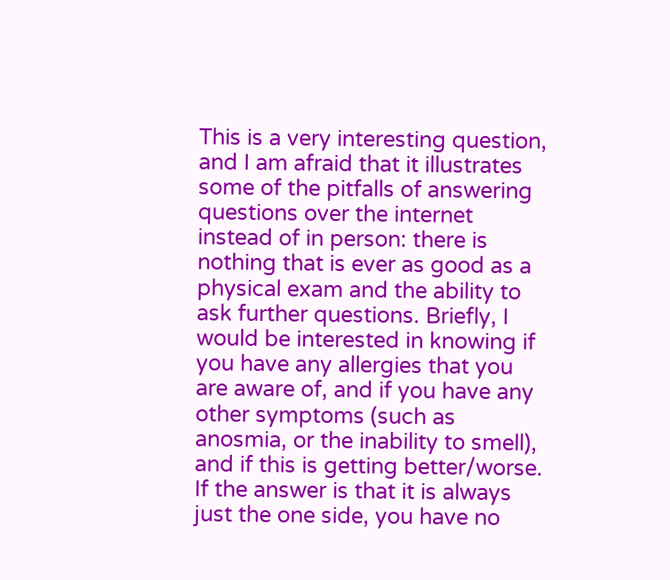This is a very interesting question, and I am afraid that it illustrates some of the pitfalls of answering questions over the internet instead of in person: there is nothing that is ever as good as a physical exam and the ability to ask further questions. Briefly, I would be interested in knowing if you have any allergies that you are aware of, and if you have any other symptoms (such as anosmia, or the inability to smell), and if this is getting better/worse. If the answer is that it is always just the one side, you have no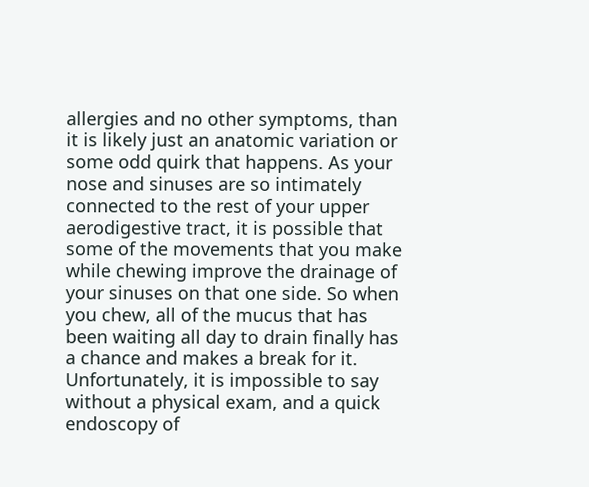allergies and no other symptoms, than it is likely just an anatomic variation or some odd quirk that happens. As your nose and sinuses are so intimately connected to the rest of your upper aerodigestive tract, it is possible that some of the movements that you make while chewing improve the drainage of your sinuses on that one side. So when you chew, all of the mucus that has been waiting all day to drain finally has a chance and makes a break for it. Unfortunately, it is impossible to say without a physical exam, and a quick endoscopy of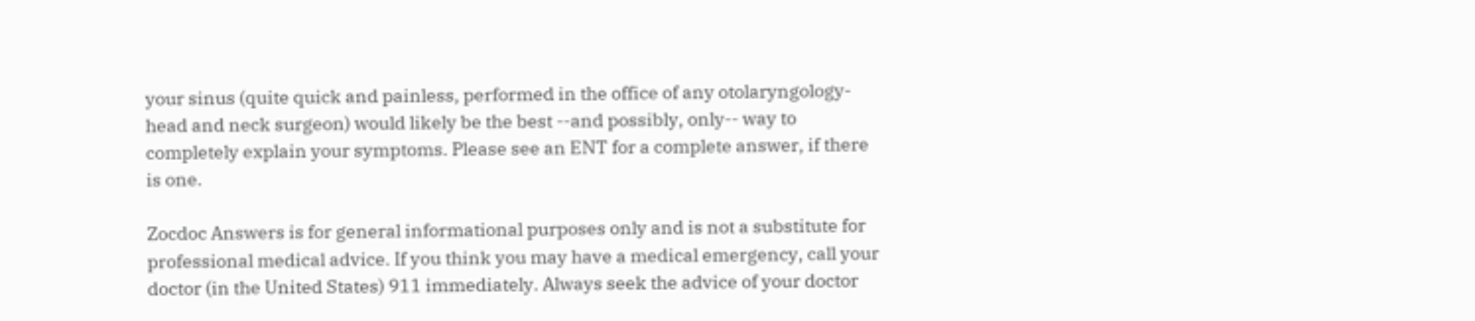your sinus (quite quick and painless, performed in the office of any otolaryngology-head and neck surgeon) would likely be the best --and possibly, only-- way to completely explain your symptoms. Please see an ENT for a complete answer, if there is one.

Zocdoc Answers is for general informational purposes only and is not a substitute for professional medical advice. If you think you may have a medical emergency, call your doctor (in the United States) 911 immediately. Always seek the advice of your doctor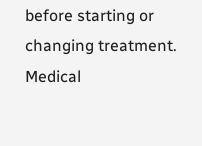before starting or changing treatment. Medical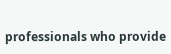professionals who provide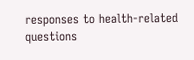responses to health-related questions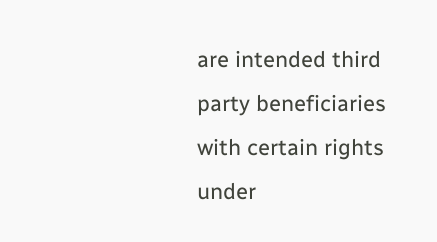are intended third party beneficiaries with certain rights under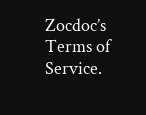Zocdoc’s Terms of Service.